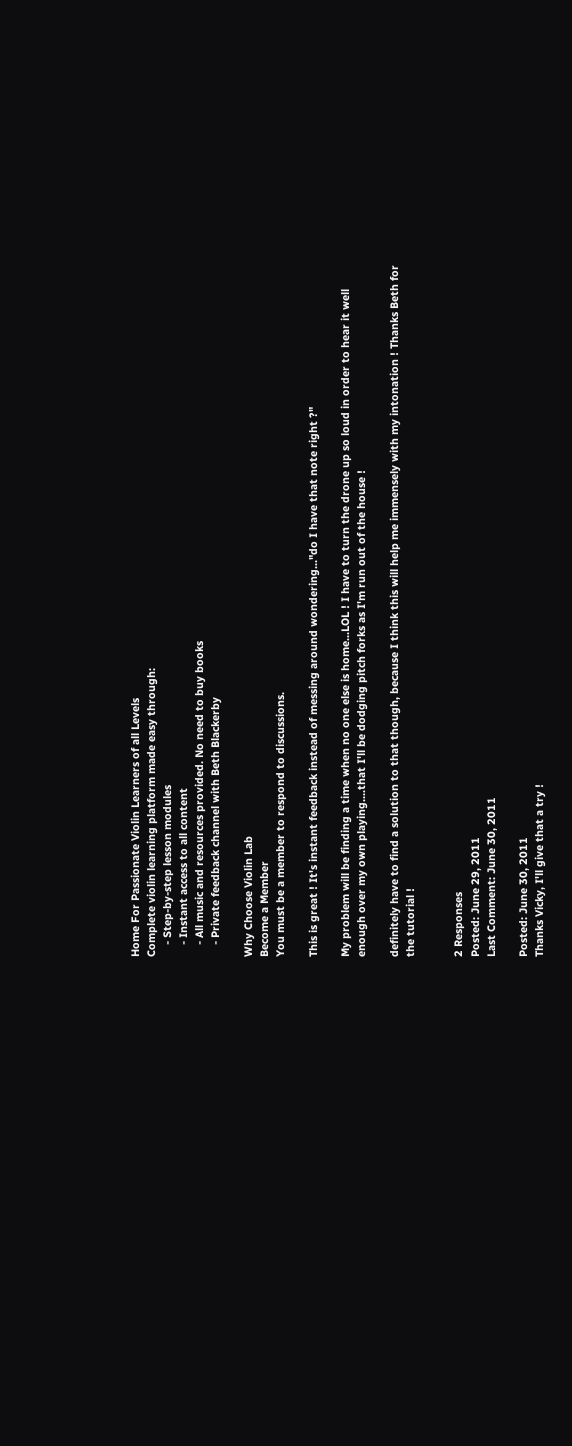Home For Passionate Violin Learners of all Levels
Complete violin learning platform made easy through:
    - Step-by-step lesson modules
    - Instant access to all content
    - All music and resources provided. No need to buy books
    - Private feedback channel with Beth Blackerby

Why Choose Violin Lab
Become a Member
You must be a member to respond to discussions.

This is great ! It's instant feedback instead of messing around wondering..."do I have that note right ?"

My problem will be finding a time when no one else is home...LOL ! I have to turn the drone up so loud in order to hear it well enough over my own playing....that I'll be dodging pitch forks as I'm run out of the house !

definitely have to find a solution to that though, because I think this will help me immensely with my intonation ! Thanks Beth for the tutorial !


2 Responses
Posted: June 29, 2011
Last Comment: June 30, 2011

Posted: June 30, 2011
Thanks Vicky, I'll give that a try !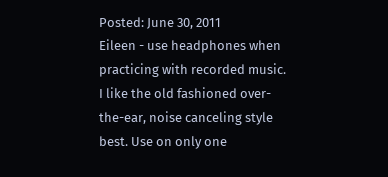Posted: June 30, 2011
Eileen - use headphones when practicing with recorded music. I like the old fashioned over-the-ear, noise canceling style best. Use on only one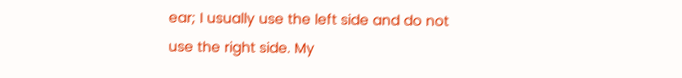ear; I usually use the left side and do not use the right side. My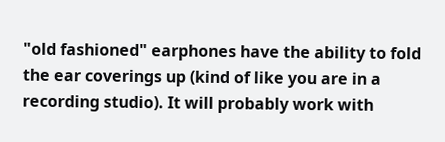"old fashioned" earphones have the ability to fold the ear coverings up (kind of like you are in a recording studio). It will probably work with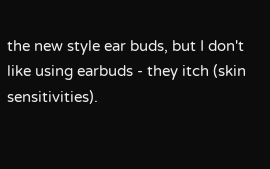the new style ear buds, but I don't like using earbuds - they itch (skin sensitivities).